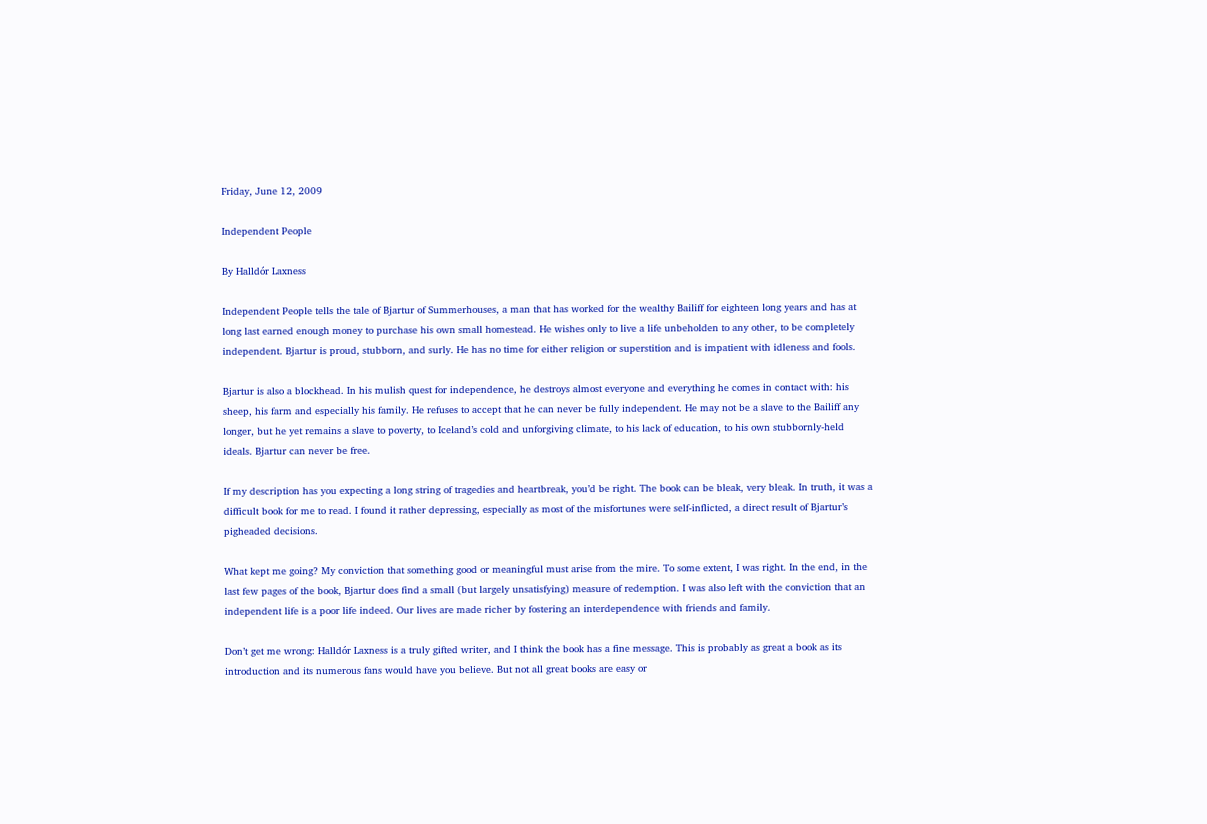Friday, June 12, 2009

Independent People

By Halldór Laxness

Independent People tells the tale of Bjartur of Summerhouses, a man that has worked for the wealthy Bailiff for eighteen long years and has at long last earned enough money to purchase his own small homestead. He wishes only to live a life unbeholden to any other, to be completely independent. Bjartur is proud, stubborn, and surly. He has no time for either religion or superstition and is impatient with idleness and fools.

Bjartur is also a blockhead. In his mulish quest for independence, he destroys almost everyone and everything he comes in contact with: his sheep, his farm and especially his family. He refuses to accept that he can never be fully independent. He may not be a slave to the Bailiff any longer, but he yet remains a slave to poverty, to Iceland’s cold and unforgiving climate, to his lack of education, to his own stubbornly-held ideals. Bjartur can never be free.

If my description has you expecting a long string of tragedies and heartbreak, you’d be right. The book can be bleak, very bleak. In truth, it was a difficult book for me to read. I found it rather depressing, especially as most of the misfortunes were self-inflicted, a direct result of Bjartur’s pigheaded decisions.

What kept me going? My conviction that something good or meaningful must arise from the mire. To some extent, I was right. In the end, in the last few pages of the book, Bjartur does find a small (but largely unsatisfying) measure of redemption. I was also left with the conviction that an independent life is a poor life indeed. Our lives are made richer by fostering an interdependence with friends and family.

Don’t get me wrong: Halldór Laxness is a truly gifted writer, and I think the book has a fine message. This is probably as great a book as its introduction and its numerous fans would have you believe. But not all great books are easy or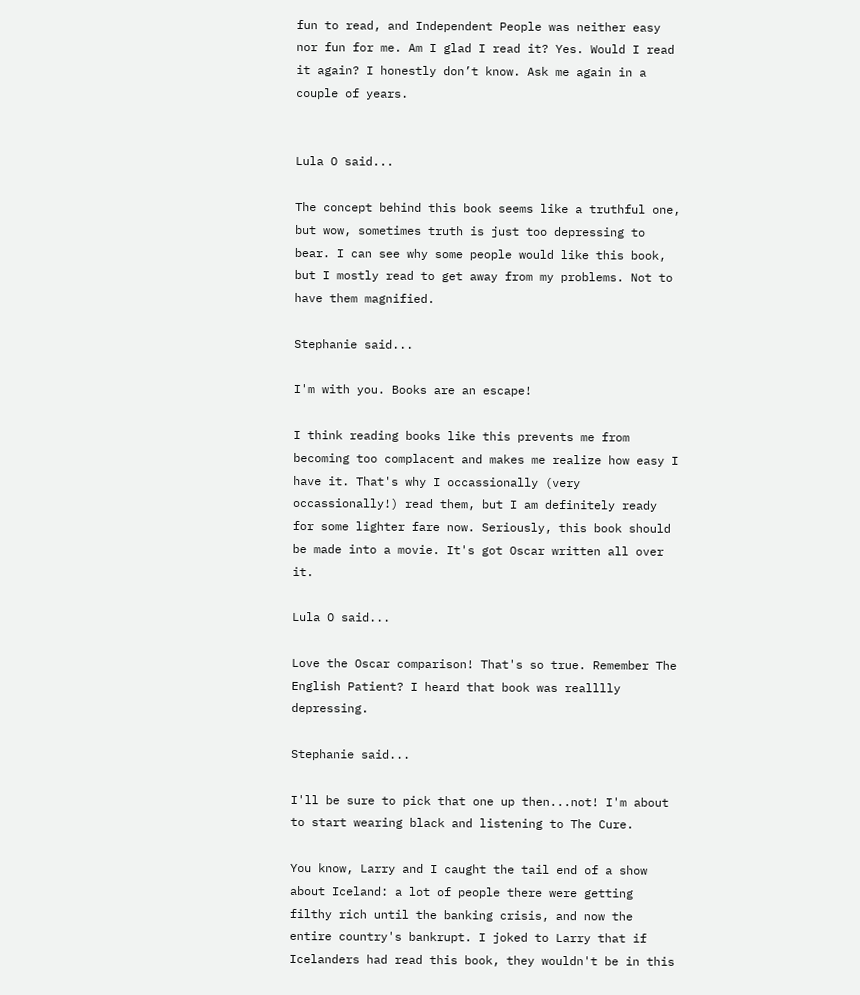fun to read, and Independent People was neither easy nor fun for me. Am I glad I read it? Yes. Would I read it again? I honestly don’t know. Ask me again in a couple of years.


Lula O said...

The concept behind this book seems like a truthful one, but wow, sometimes truth is just too depressing to bear. I can see why some people would like this book, but I mostly read to get away from my problems. Not to have them magnified.

Stephanie said...

I'm with you. Books are an escape!

I think reading books like this prevents me from becoming too complacent and makes me realize how easy I have it. That's why I occassionally (very occassionally!) read them, but I am definitely ready for some lighter fare now. Seriously, this book should be made into a movie. It's got Oscar written all over it.

Lula O said...

Love the Oscar comparison! That's so true. Remember The English Patient? I heard that book was realllly depressing.

Stephanie said...

I'll be sure to pick that one up then...not! I'm about to start wearing black and listening to The Cure.

You know, Larry and I caught the tail end of a show about Iceland: a lot of people there were getting filthy rich until the banking crisis, and now the entire country's bankrupt. I joked to Larry that if Icelanders had read this book, they wouldn't be in this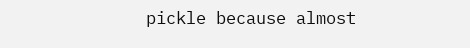pickle because almost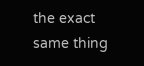the exact same thing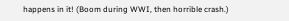happens in it! (Boom during WWI, then horrible crash.)